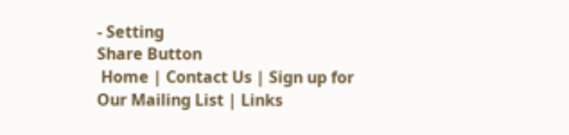- Setting
Share Button
 Home | Contact Us | Sign up for Our Mailing List | Links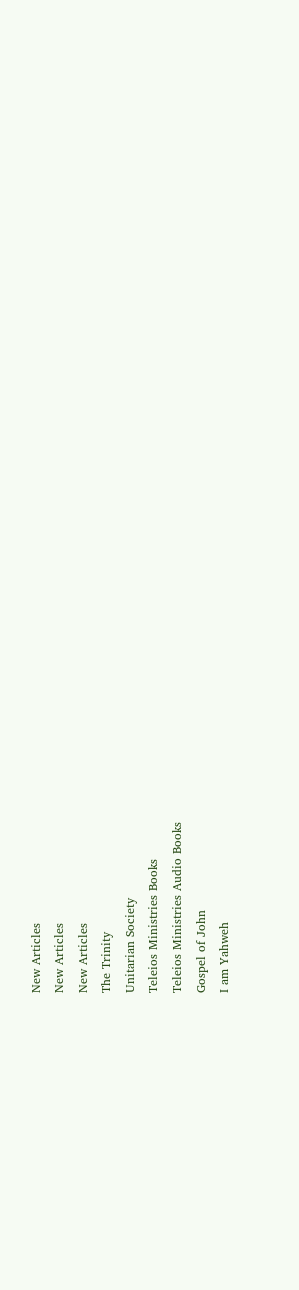New Articles
New Articles
New Articles
The Trinity
Unitarian Society
Teleios Ministries Books
Teleios Ministries Audio Books
Gospel of John
I am Yahweh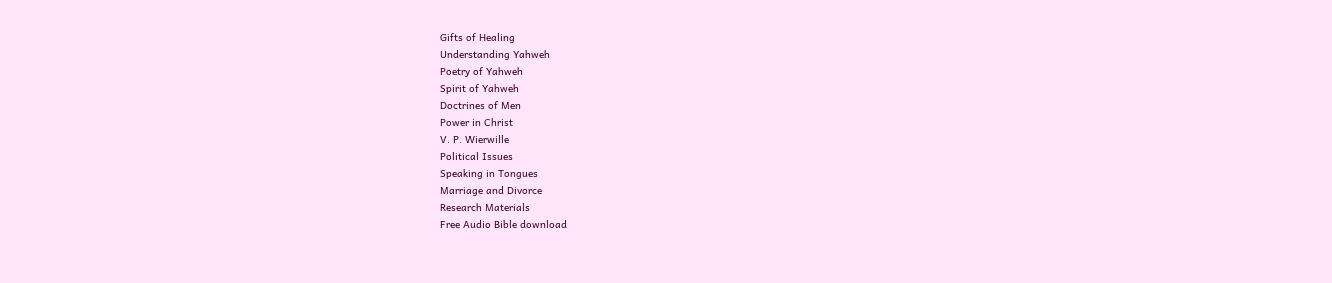Gifts of Healing
Understanding Yahweh
Poetry of Yahweh
Spirit of Yahweh
Doctrines of Men
Power in Christ
V. P. Wierwille
Political Issues
Speaking in Tongues
Marriage and Divorce
Research Materials
Free Audio Bible download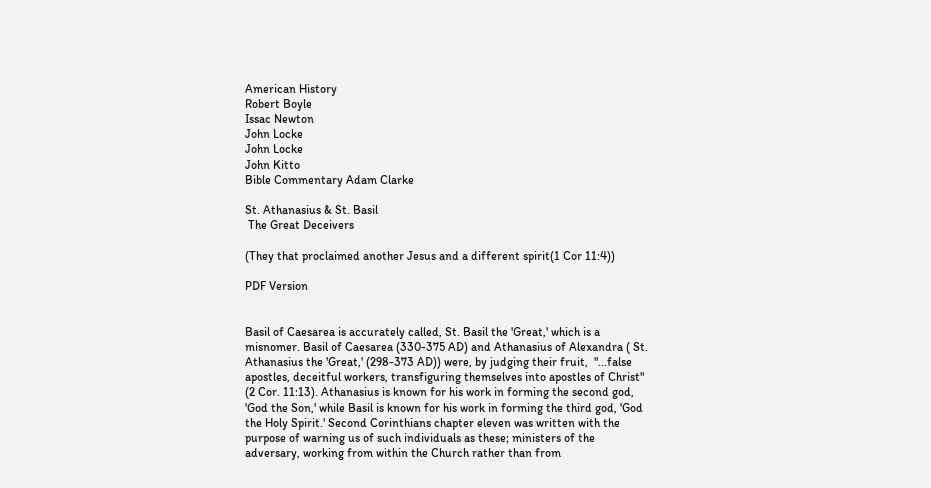American History
Robert Boyle
Issac Newton
John Locke
John Locke
John Kitto
Bible Commentary Adam Clarke

St. Athanasius & St. Basil
 The Great Deceivers

(They that proclaimed another Jesus and a different spirit(1 Cor 11:4))

PDF Version


Basil of Caesarea is accurately called, St. Basil the 'Great,' which is a misnomer. Basil of Caesarea (330-375 AD) and Athanasius of Alexandra ( St. Athanasius the 'Great,' (298-373 AD)) were, by judging their fruit,  "...false apostles, deceitful workers, transfiguring themselves into apostles of Christ" (2 Cor. 11:13). Athanasius is known for his work in forming the second god, 'God the Son,' while Basil is known for his work in forming the third god, 'God the Holy Spirit.' Second Corinthians chapter eleven was written with the purpose of warning us of such individuals as these; ministers of the adversary, working from within the Church rather than from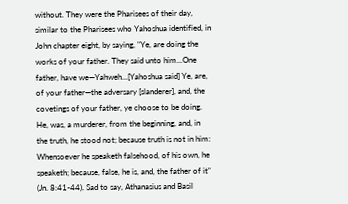without. They were the Pharisees of their day, similar to the Pharisees who Yahoshua identified, in John chapter eight, by saying, "Ye, are doing the works of your father. They said unto him...One father, have we—Yahweh...[Yahoshua said] Ye, are, of your father—the adversary [slanderer], and, the covetings of your father, ye choose to be doing. He, was, a murderer, from the beginning, and, in the truth, he stood not; because truth is not in him: Whensoever he speaketh falsehood, of his own, he speaketh; because, false, he is, and, the father of it" (Jn. 8:41-44). Sad to say, Athanasius and Basil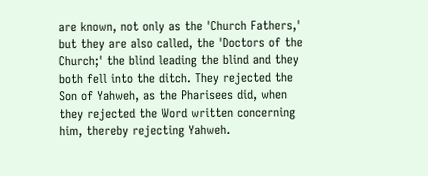are known, not only as the 'Church Fathers,' but they are also called, the 'Doctors of the Church;' the blind leading the blind and they both fell into the ditch. They rejected the Son of Yahweh, as the Pharisees did, when they rejected the Word written concerning him, thereby rejecting Yahweh.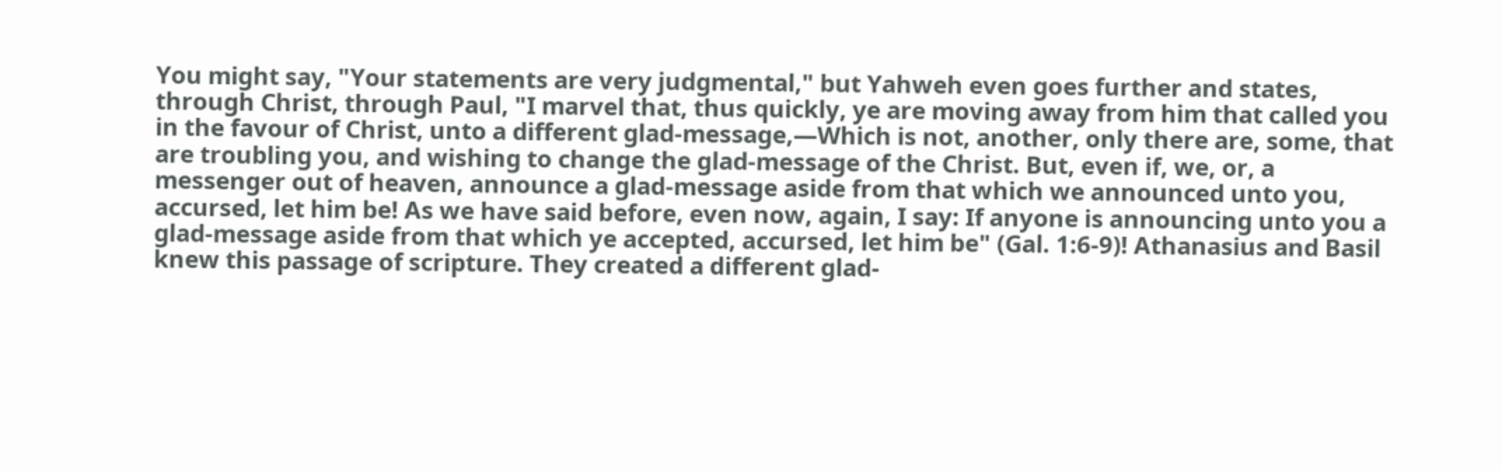You might say, "Your statements are very judgmental," but Yahweh even goes further and states, through Christ, through Paul, "I marvel that, thus quickly, ye are moving away from him that called you in the favour of Christ, unto a different glad-message,—Which is not, another, only there are, some, that are troubling you, and wishing to change the glad-message of the Christ. But, even if, we, or, a messenger out of heaven, announce a glad-message aside from that which we announced unto you, accursed, let him be! As we have said before, even now, again, I say: If anyone is announcing unto you a glad-message aside from that which ye accepted, accursed, let him be" (Gal. 1:6-9)! Athanasius and Basil knew this passage of scripture. They created a different glad-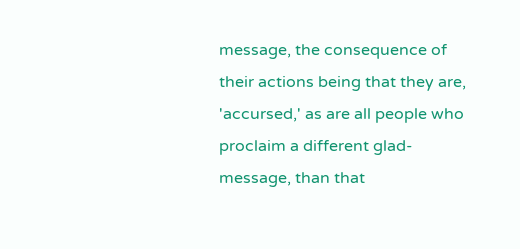message, the consequence of their actions being that they are, 'accursed,' as are all people who proclaim a different glad-message, than that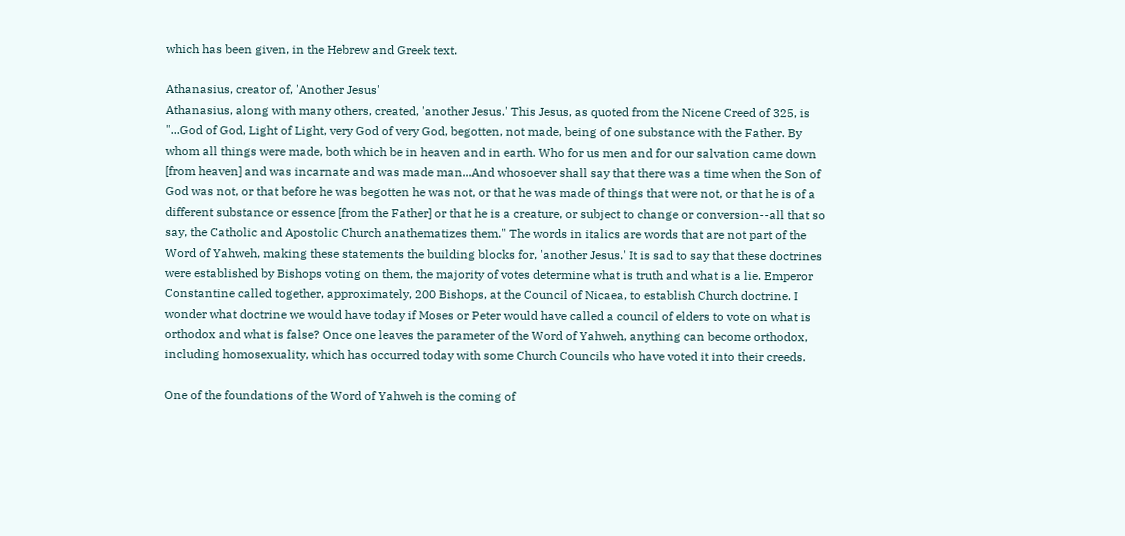which has been given, in the Hebrew and Greek text.

Athanasius, creator of, 'Another Jesus'
Athanasius, along with many others, created, 'another Jesus.' This Jesus, as quoted from the Nicene Creed of 325, is "...God of God, Light of Light, very God of very God, begotten, not made, being of one substance with the Father. By whom all things were made, both which be in heaven and in earth. Who for us men and for our salvation came down [from heaven] and was incarnate and was made man...And whosoever shall say that there was a time when the Son of God was not, or that before he was begotten he was not, or that he was made of things that were not, or that he is of a different substance or essence [from the Father] or that he is a creature, or subject to change or conversion--all that so say, the Catholic and Apostolic Church anathematizes them." The words in italics are words that are not part of the Word of Yahweh, making these statements the building blocks for, 'another Jesus.' It is sad to say that these doctrines were established by Bishops voting on them, the majority of votes determine what is truth and what is a lie. Emperor Constantine called together, approximately, 200 Bishops, at the Council of Nicaea, to establish Church doctrine. I wonder what doctrine we would have today if Moses or Peter would have called a council of elders to vote on what is orthodox and what is false? Once one leaves the parameter of the Word of Yahweh, anything can become orthodox, including homosexuality, which has occurred today with some Church Councils who have voted it into their creeds.

One of the foundations of the Word of Yahweh is the coming of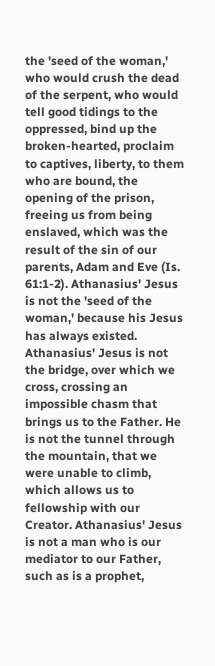the 'seed of the woman,' who would crush the dead of the serpent, who would tell good tidings to the oppressed, bind up the broken-hearted, proclaim to captives, liberty, to them who are bound, the opening of the prison, freeing us from being enslaved, which was the result of the sin of our parents, Adam and Eve (Is. 61:1-2). Athanasius' Jesus is not the 'seed of the woman,' because his Jesus has always existed. Athanasius' Jesus is not the bridge, over which we cross, crossing an impossible chasm that brings us to the Father. He is not the tunnel through the mountain, that we were unable to climb, which allows us to fellowship with our Creator. Athanasius' Jesus is not a man who is our mediator to our Father, such as is a prophet,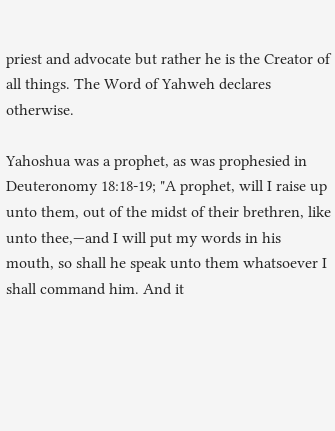priest and advocate but rather he is the Creator of all things. The Word of Yahweh declares otherwise.

Yahoshua was a prophet, as was prophesied in Deuteronomy 18:18-19; "A prophet, will I raise up unto them, out of the midst of their brethren, like unto thee,—and I will put my words in his mouth, so shall he speak unto them whatsoever I shall command him. And it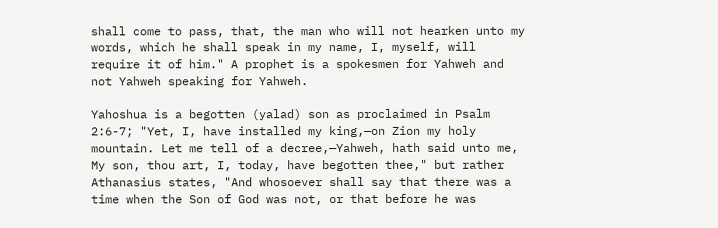shall come to pass, that, the man who will not hearken unto my words, which he shall speak in my name, I, myself, will require it of him." A prophet is a spokesmen for Yahweh and not Yahweh speaking for Yahweh.

Yahoshua is a begotten (yalad) son as proclaimed in Psalm 2:6-7; "Yet, I, have installed my king,—on Zion my holy mountain. Let me tell of a decree,—Yahweh, hath said unto me, My son, thou art, I, today, have begotten thee," but rather Athanasius states, "And whosoever shall say that there was a time when the Son of God was not, or that before he was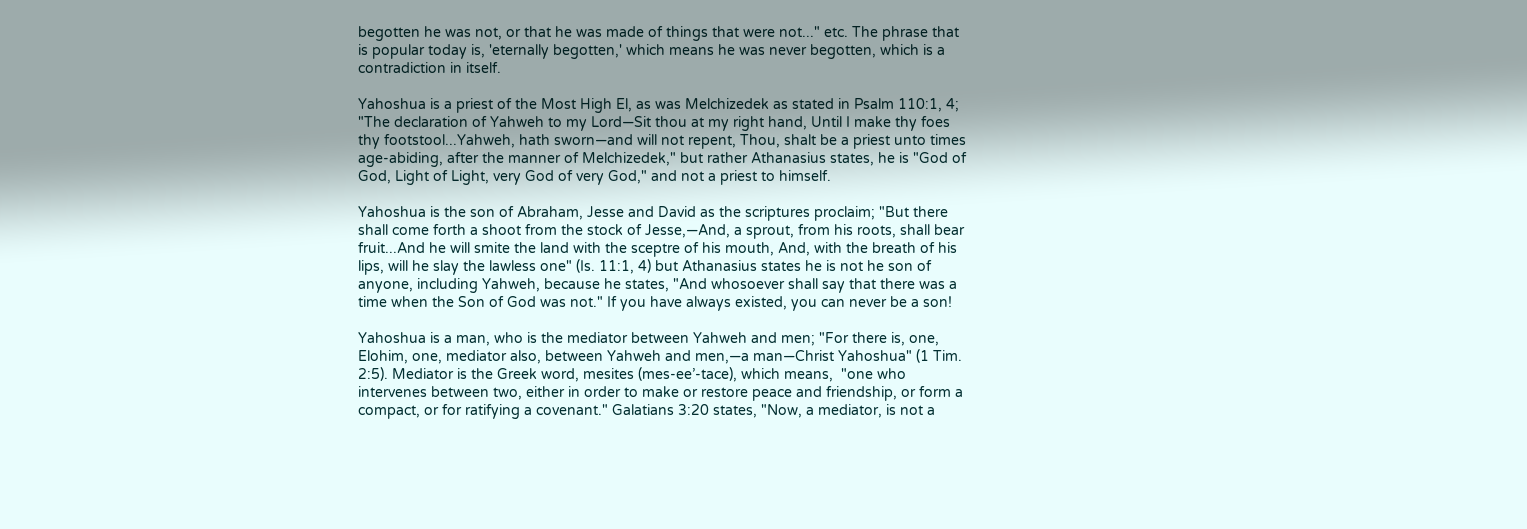begotten he was not, or that he was made of things that were not..." etc. The phrase that is popular today is, 'eternally begotten,' which means he was never begotten, which is a contradiction in itself.

Yahoshua is a priest of the Most High El, as was Melchizedek as stated in Psalm 110:1, 4; "The declaration of Yahweh to my Lord—Sit thou at my right hand, Until I make thy foes thy footstool...Yahweh, hath sworn—and will not repent, Thou, shalt be a priest unto times age-abiding, after the manner of Melchizedek," but rather Athanasius states, he is "God of God, Light of Light, very God of very God," and not a priest to himself.

Yahoshua is the son of Abraham, Jesse and David as the scriptures proclaim; "But there shall come forth a shoot from the stock of Jesse,—And, a sprout, from his roots, shall bear fruit...And he will smite the land with the sceptre of his mouth, And, with the breath of his lips, will he slay the lawless one" (Is. 11:1, 4) but Athanasius states he is not he son of anyone, including Yahweh, because he states, "And whosoever shall say that there was a time when the Son of God was not." If you have always existed, you can never be a son!

Yahoshua is a man, who is the mediator between Yahweh and men; "For there is, one, Elohim, one, mediator also, between Yahweh and men,—a man—Christ Yahoshua" (1 Tim. 2:5). Mediator is the Greek word, mesites (mes-ee’-tace), which means,  "one who intervenes between two, either in order to make or restore peace and friendship, or form a compact, or for ratifying a covenant." Galatians 3:20 states, "Now, a mediator, is not a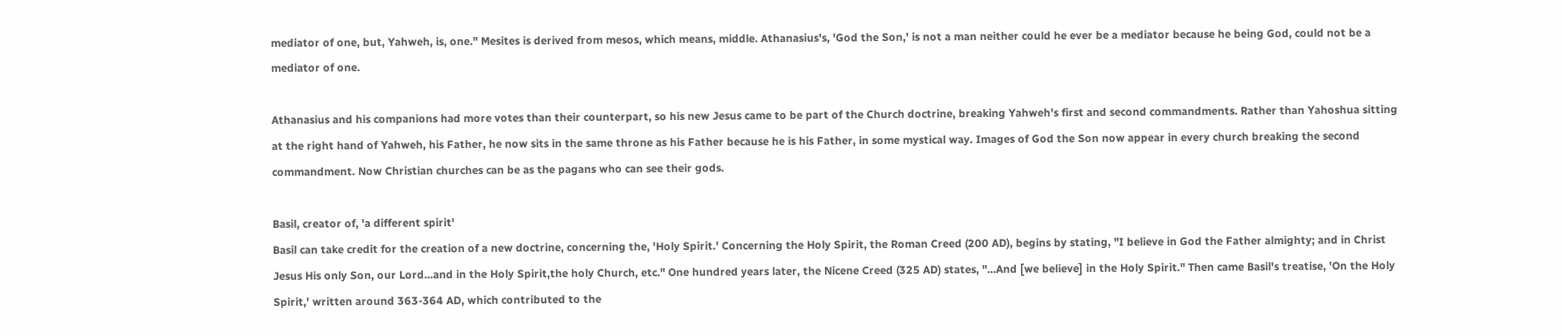mediator of one, but, Yahweh, is, one." Mesites is derived from mesos, which means, middle. Athanasius's, 'God the Son,' is not a man neither could he ever be a mediator because he being God, could not be a mediator of one.

Athanasius and his companions had more votes than their counterpart, so his new Jesus came to be part of the Church doctrine, breaking Yahweh's first and second commandments. Rather than Yahoshua sitting at the right hand of Yahweh, his Father, he now sits in the same throne as his Father because he is his Father, in some mystical way. Images of God the Son now appear in every church breaking the second commandment. Now Christian churches can be as the pagans who can see their gods.

Basil, creator of, 'a different spirit'
Basil can take credit for the creation of a new doctrine, concerning the, 'Holy Spirit.' Concerning the Holy Spirit, the Roman Creed (200 AD), begins by stating, "I believe in God the Father almighty; and in Christ Jesus His only Son, our Lord...and in the Holy Spirit,the holy Church, etc." One hundred years later, the Nicene Creed (325 AD) states, "...And [we believe] in the Holy Spirit." Then came Basil's treatise, 'On the Holy Spirit,' written around 363-364 AD, which contributed to the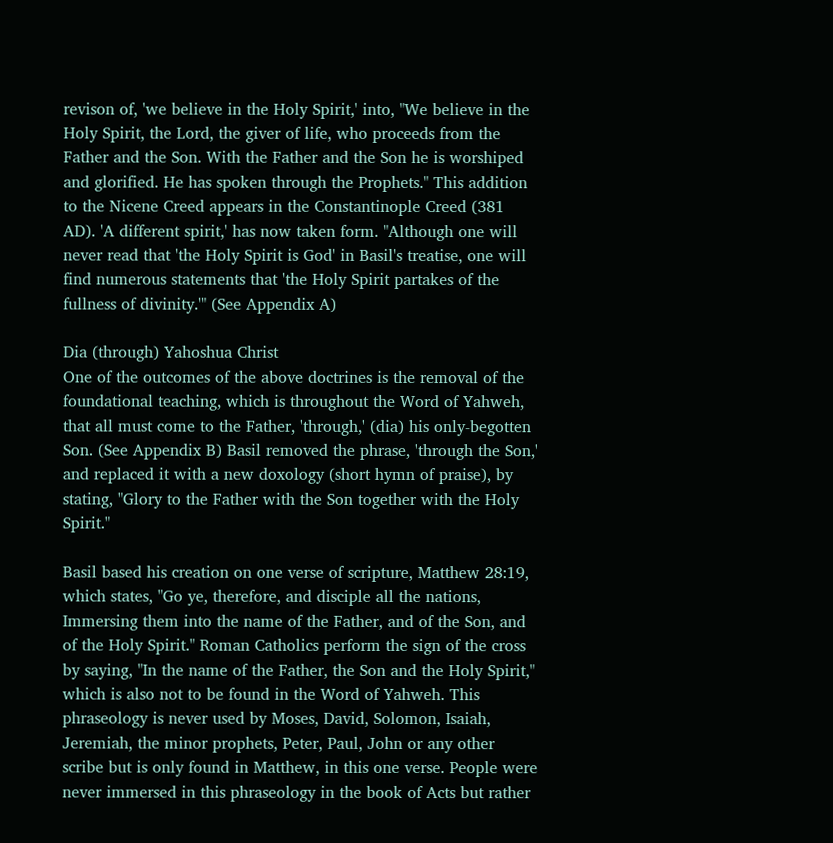revison of, 'we believe in the Holy Spirit,' into, "We believe in the Holy Spirit, the Lord, the giver of life, who proceeds from the Father and the Son. With the Father and the Son he is worshiped and glorified. He has spoken through the Prophets." This addition to the Nicene Creed appears in the Constantinople Creed (381 AD). 'A different spirit,' has now taken form. "Although one will never read that 'the Holy Spirit is God' in Basil's treatise, one will find numerous statements that 'the Holy Spirit partakes of the fullness of divinity.'" (See Appendix A)

Dia (through) Yahoshua Christ
One of the outcomes of the above doctrines is the removal of the foundational teaching, which is throughout the Word of Yahweh, that all must come to the Father, 'through,' (dia) his only-begotten Son. (See Appendix B) Basil removed the phrase, 'through the Son,' and replaced it with a new doxology (short hymn of praise), by stating, "Glory to the Father with the Son together with the Holy Spirit."

Basil based his creation on one verse of scripture, Matthew 28:19, which states, "Go ye, therefore, and disciple all the nations, Immersing them into the name of the Father, and of the Son, and of the Holy Spirit." Roman Catholics perform the sign of the cross by saying, "In the name of the Father, the Son and the Holy Spirit," which is also not to be found in the Word of Yahweh. This phraseology is never used by Moses, David, Solomon, Isaiah, Jeremiah, the minor prophets, Peter, Paul, John or any other scribe but is only found in Matthew, in this one verse. People were never immersed in this phraseology in the book of Acts but rather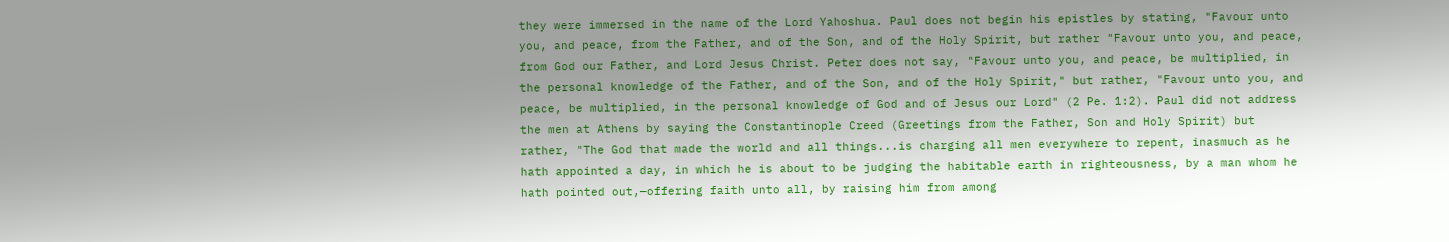they were immersed in the name of the Lord Yahoshua. Paul does not begin his epistles by stating, "Favour unto you, and peace, from the Father, and of the Son, and of the Holy Spirit, but rather "Favour unto you, and peace, from God our Father, and Lord Jesus Christ. Peter does not say, "Favour unto you, and peace, be multiplied, in the personal knowledge of the Father, and of the Son, and of the Holy Spirit," but rather, "Favour unto you, and peace, be multiplied, in the personal knowledge of God and of Jesus our Lord" (2 Pe. 1:2). Paul did not address the men at Athens by saying the Constantinople Creed (Greetings from the Father, Son and Holy Spirit) but rather, "The God that made the world and all things...is charging all men everywhere to repent, inasmuch as he hath appointed a day, in which he is about to be judging the habitable earth in righteousness, by a man whom he hath pointed out,—offering faith unto all, by raising him from among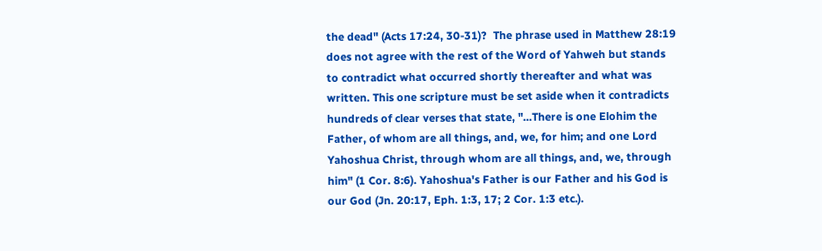the dead" (Acts 17:24, 30-31)?  The phrase used in Matthew 28:19 does not agree with the rest of the Word of Yahweh but stands to contradict what occurred shortly thereafter and what was written. This one scripture must be set aside when it contradicts hundreds of clear verses that state, "...There is one Elohim the Father, of whom are all things, and, we, for him; and one Lord Yahoshua Christ, through whom are all things, and, we, through him" (1 Cor. 8:6). Yahoshua's Father is our Father and his God is our God (Jn. 20:17, Eph. 1:3, 17; 2 Cor. 1:3 etc.).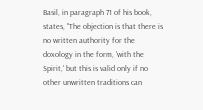Basil, in paragraph 71 of his book, states, "The objection is that there is no written authority for the doxology in the form, 'with the Spirit,' but this is valid only if no other unwritten traditions can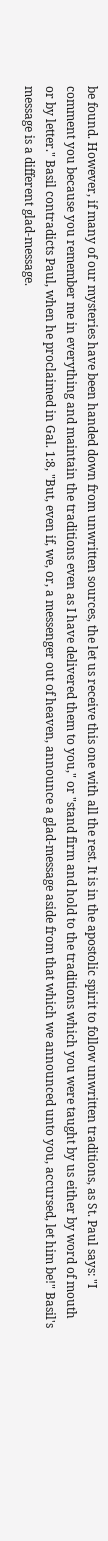be found. However, if many of our mysteries have been handed down from unwritten sources, the let us receive this one with all the rest. It is in the apostolic spirit to follow unwritten traditions, as St. Paul says: "I comment you because you remember me in everything and maintain the traditions even as I have delivered them to you," or "stand firm and hold to the traditions which you were taught by us either by word of mouth or by letter." Basil contradicts Paul, when he proclaimed in Gal. 1:8, "But, even if, we, or, a messenger out of heaven, announce a glad-message aside from that which we announced unto you, accursed, let him be!" Basil's message is a different glad-message.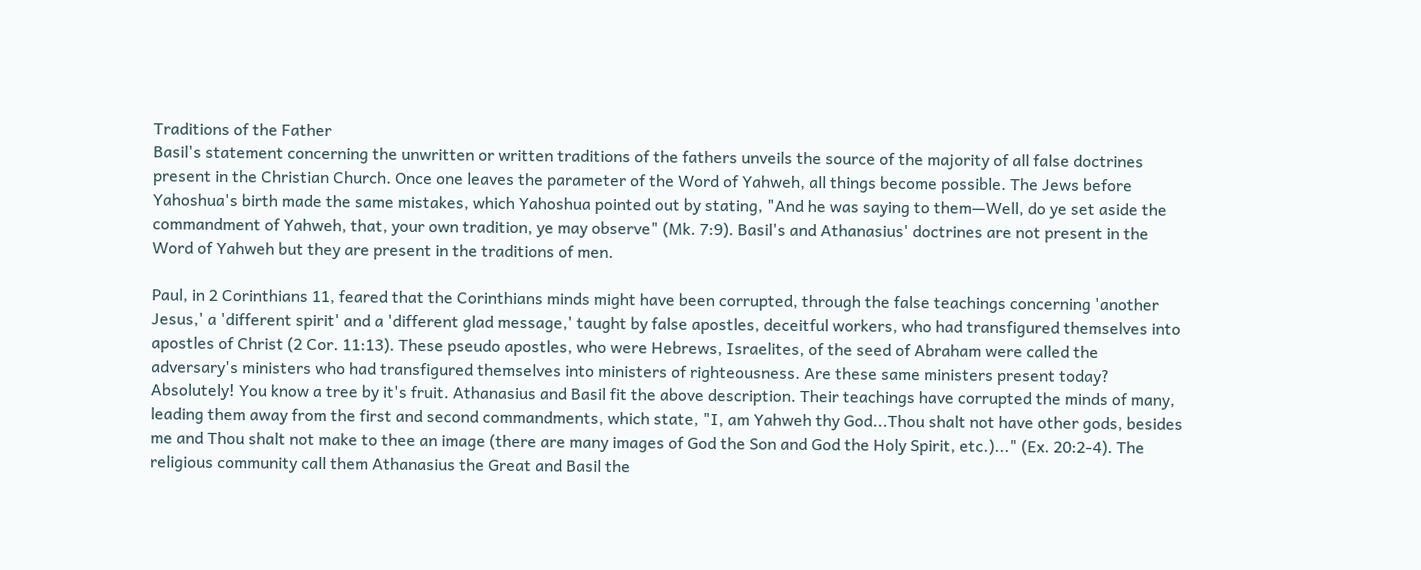Traditions of the Father
Basil's statement concerning the unwritten or written traditions of the fathers unveils the source of the majority of all false doctrines present in the Christian Church. Once one leaves the parameter of the Word of Yahweh, all things become possible. The Jews before Yahoshua's birth made the same mistakes, which Yahoshua pointed out by stating, "And he was saying to them—Well, do ye set aside the commandment of Yahweh, that, your own tradition, ye may observe" (Mk. 7:9). Basil's and Athanasius' doctrines are not present in the Word of Yahweh but they are present in the traditions of men.

Paul, in 2 Corinthians 11, feared that the Corinthians minds might have been corrupted, through the false teachings concerning 'another Jesus,' a 'different spirit' and a 'different glad message,' taught by false apostles, deceitful workers, who had transfigured themselves into apostles of Christ (2 Cor. 11:13). These pseudo apostles, who were Hebrews, Israelites, of the seed of Abraham were called the adversary's ministers who had transfigured themselves into ministers of righteousness. Are these same ministers present today? Absolutely! You know a tree by it's fruit. Athanasius and Basil fit the above description. Their teachings have corrupted the minds of many, leading them away from the first and second commandments, which state, "I, am Yahweh thy God...Thou shalt not have other gods, besides me and Thou shalt not make to thee an image (there are many images of God the Son and God the Holy Spirit, etc.)..." (Ex. 20:2-4). The religious community call them Athanasius the Great and Basil the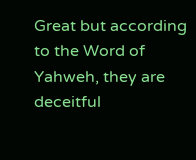Great but according to the Word of Yahweh, they are deceitful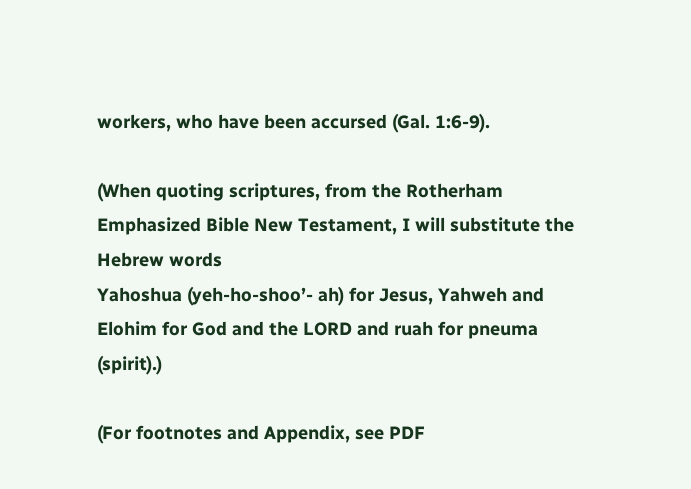workers, who have been accursed (Gal. 1:6-9).

(When quoting scriptures, from the Rotherham Emphasized Bible New Testament, I will substitute the Hebrew words
Yahoshua (yeh-ho-shoo’- ah) for Jesus, Yahweh and Elohim for God and the LORD and ruah for pneuma (spirit).)

(For footnotes and Appendix, see PDF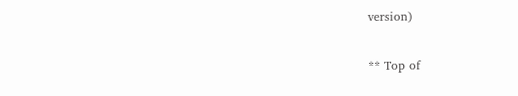version)


** Top of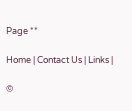Page **

Home | Contact Us | Links |

©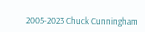2005-2023 Chuck Cunningham